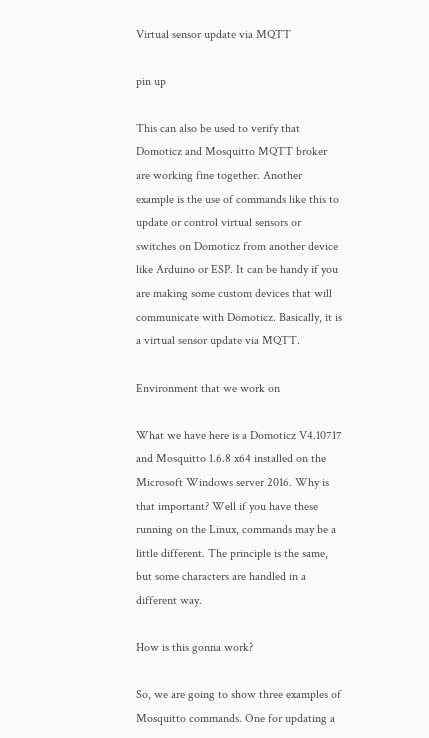Virtual sensor update via MQTT

pin up

This can also be used to verify that Domoticz and Mosquitto MQTT broker are working fine together. Another example is the use of commands like this to update or control virtual sensors or switches on Domoticz from another device like Arduino or ESP. It can be handy if you are making some custom devices that will communicate with Domoticz. Basically, it is a virtual sensor update via MQTT.

Environment that we work on

What we have here is a Domoticz V4.10717 and Mosquitto 1.6.8 x64 installed on the Microsoft Windows server 2016. Why is that important? Well if you have these running on the Linux, commands may be a little different. The principle is the same, but some characters are handled in a different way.

How is this gonna work?

So, we are going to show three examples of Mosquitto commands. One for updating a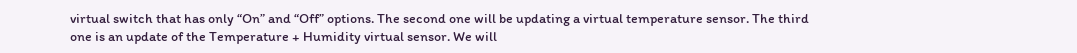virtual switch that has only “On” and “Off” options. The second one will be updating a virtual temperature sensor. The third one is an update of the Temperature + Humidity virtual sensor. We will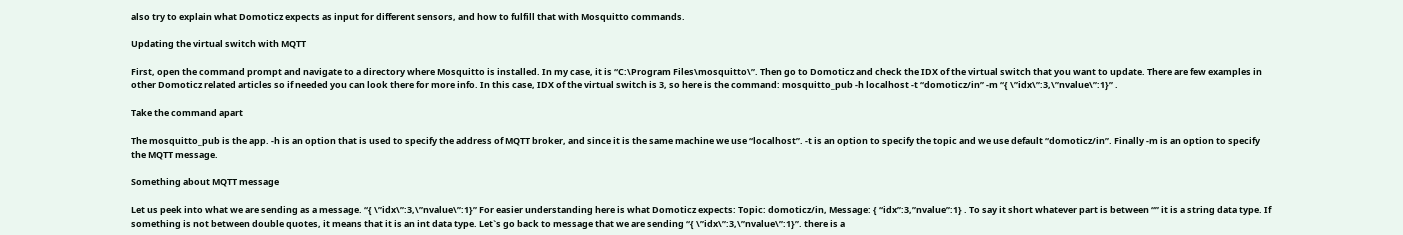also try to explain what Domoticz expects as input for different sensors, and how to fulfill that with Mosquitto commands.

Updating the virtual switch with MQTT

First, open the command prompt and navigate to a directory where Mosquitto is installed. In my case, it is “C:\Program Files\mosquitto\”. Then go to Domoticz and check the IDX of the virtual switch that you want to update. There are few examples in other Domoticz related articles so if needed you can look there for more info. In this case, IDX of the virtual switch is 3, so here is the command: mosquitto_pub -h localhost -t “domoticz/in” -m “{ \”idx\”:3,\”nvalue\”:1}” .

Take the command apart

The mosquitto_pub is the app. -h is an option that is used to specify the address of MQTT broker, and since it is the same machine we use “localhost”. -t is an option to specify the topic and we use default “domoticz/in”. Finally -m is an option to specify the MQTT message.

Something about MQTT message

Let us peek into what we are sending as a message. “{ \”idx\”:3,\”nvalue\”:1}” For easier understanding here is what Domoticz expects: Topic: domoticz/in, Message: { “idx”:3,”nvalue”:1} . To say it short whatever part is between “” it is a string data type. If something is not between double quotes, it means that it is an int data type. Let`s go back to message that we are sending “{ \”idx\”:3,\”nvalue\”:1}”. there is a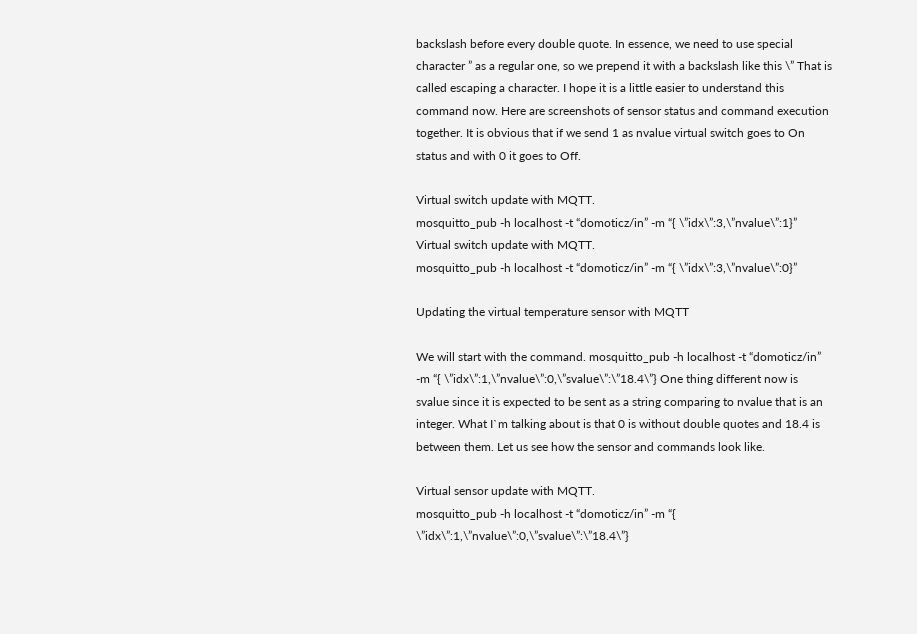backslash before every double quote. In essence, we need to use special character ” as a regular one, so we prepend it with a backslash like this \” That is called escaping a character. I hope it is a little easier to understand this command now. Here are screenshots of sensor status and command execution together. It is obvious that if we send 1 as nvalue virtual switch goes to On status and with 0 it goes to Off.

Virtual switch update with MQTT.
mosquitto_pub -h localhost -t “domoticz/in” -m “{ \”idx\”:3,\”nvalue\”:1}”
Virtual switch update with MQTT.
mosquitto_pub -h localhost -t “domoticz/in” -m “{ \”idx\”:3,\”nvalue\”:0}”

Updating the virtual temperature sensor with MQTT

We will start with the command. mosquitto_pub -h localhost -t “domoticz/in” -m “{ \”idx\”:1,\”nvalue\”:0,\”svalue\”:\”18.4\”} One thing different now is svalue since it is expected to be sent as a string comparing to nvalue that is an integer. What I`m talking about is that 0 is without double quotes and 18.4 is between them. Let us see how the sensor and commands look like.

Virtual sensor update with MQTT.
mosquitto_pub -h localhost -t “domoticz/in” -m “{ \”idx\”:1,\”nvalue\”:0,\”svalue\”:\”18.4\”}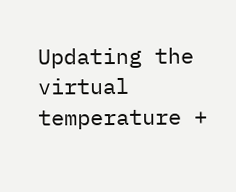Updating the virtual temperature +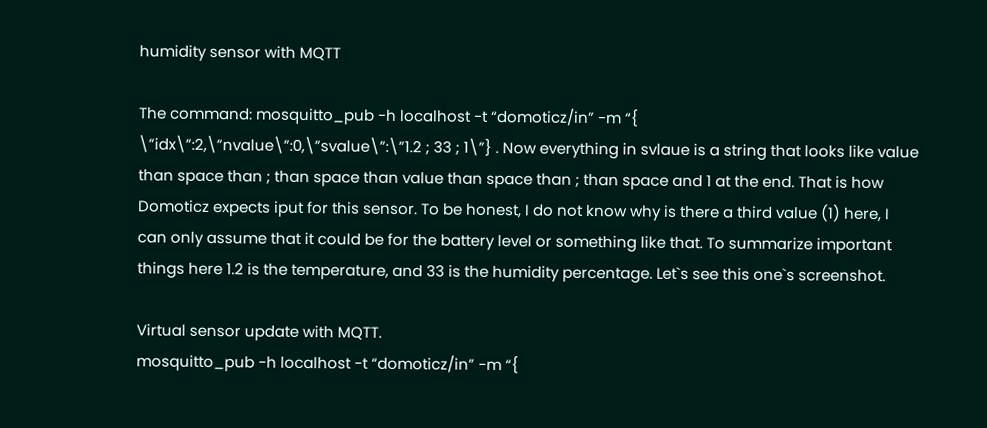humidity sensor with MQTT

The command: mosquitto_pub -h localhost -t “domoticz/in” -m “{ \”idx\”:2,\”nvalue\”:0,\”svalue\”:\”1.2 ; 33 ; 1\”} . Now everything in svlaue is a string that looks like value than space than ; than space than value than space than ; than space and 1 at the end. That is how Domoticz expects iput for this sensor. To be honest, I do not know why is there a third value (1) here, I can only assume that it could be for the battery level or something like that. To summarize important things here 1.2 is the temperature, and 33 is the humidity percentage. Let`s see this one`s screenshot.

Virtual sensor update with MQTT.
mosquitto_pub -h localhost -t “domoticz/in” -m “{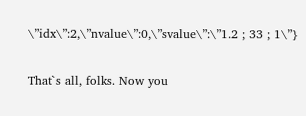\”idx\”:2,\”nvalue\”:0,\”svalue\”:\”1.2 ; 33 ; 1\”}

That`s all, folks. Now you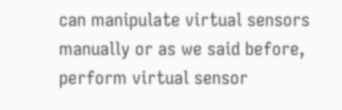can manipulate virtual sensors manually or as we said before, perform virtual sensor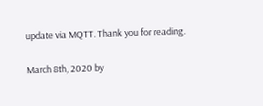update via MQTT. Thank you for reading.

March 8th, 2020 by